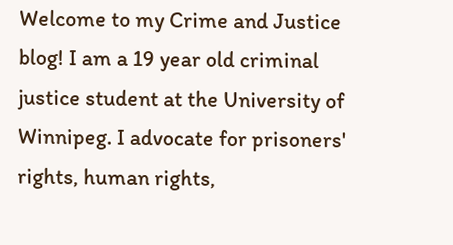Welcome to my Crime and Justice blog! I am a 19 year old criminal justice student at the University of Winnipeg. I advocate for prisoners' rights, human rights,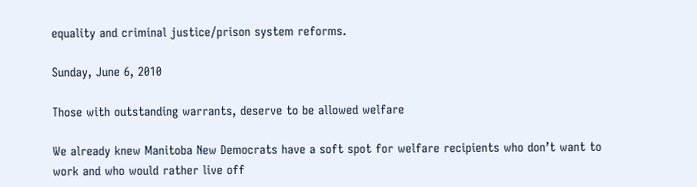equality and criminal justice/prison system reforms.

Sunday, June 6, 2010

Those with outstanding warrants, deserve to be allowed welfare

We already knew Manitoba New Democrats have a soft spot for welfare recipients who don’t want to work and who would rather live off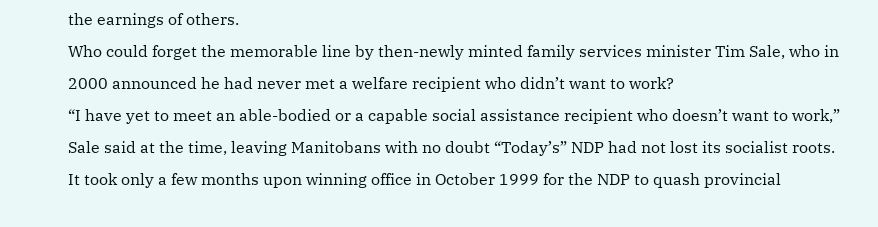the earnings of others.
Who could forget the memorable line by then-newly minted family services minister Tim Sale, who in 2000 announced he had never met a welfare recipient who didn’t want to work?
“I have yet to meet an able-bodied or a capable social assistance recipient who doesn’t want to work,” Sale said at the time, leaving Manitobans with no doubt “Today’s” NDP had not lost its socialist roots.
It took only a few months upon winning office in October 1999 for the NDP to quash provincial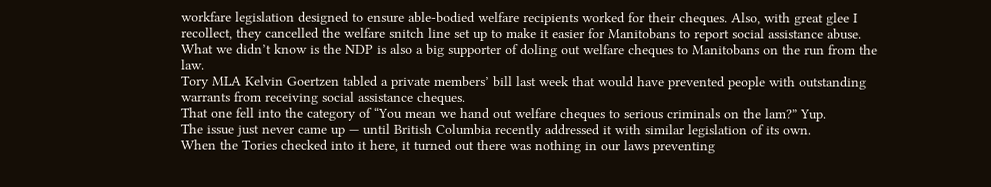workfare legislation designed to ensure able-bodied welfare recipients worked for their cheques. Also, with great glee I recollect, they cancelled the welfare snitch line set up to make it easier for Manitobans to report social assistance abuse.
What we didn’t know is the NDP is also a big supporter of doling out welfare cheques to Manitobans on the run from the law.
Tory MLA Kelvin Goertzen tabled a private members’ bill last week that would have prevented people with outstanding warrants from receiving social assistance cheques.
That one fell into the category of “You mean we hand out welfare cheques to serious criminals on the lam?” Yup.
The issue just never came up — until British Columbia recently addressed it with similar legislation of its own.
When the Tories checked into it here, it turned out there was nothing in our laws preventing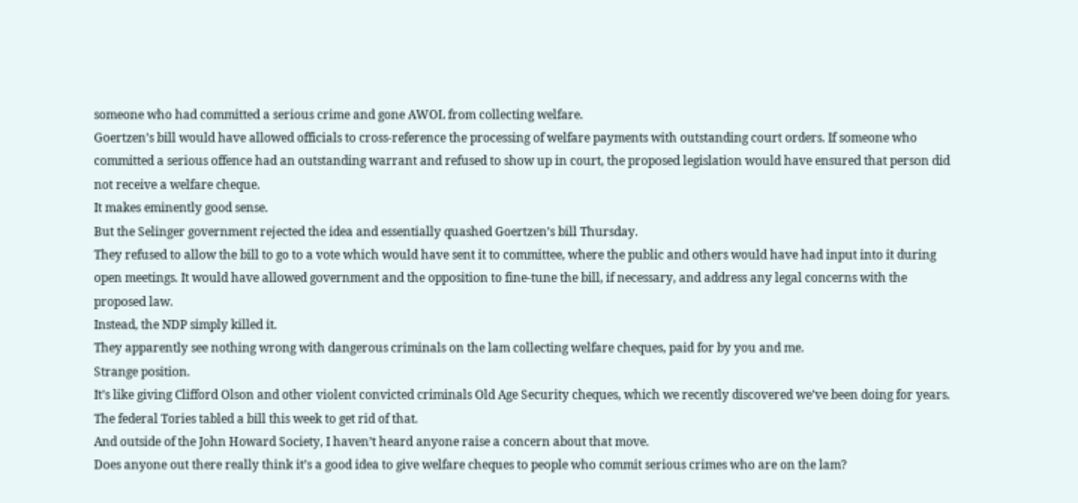someone who had committed a serious crime and gone AWOL from collecting welfare.
Goertzen’s bill would have allowed officials to cross-reference the processing of welfare payments with outstanding court orders. If someone who committed a serious offence had an outstanding warrant and refused to show up in court, the proposed legislation would have ensured that person did not receive a welfare cheque.
It makes eminently good sense.
But the Selinger government rejected the idea and essentially quashed Goertzen’s bill Thursday.
They refused to allow the bill to go to a vote which would have sent it to committee, where the public and others would have had input into it during open meetings. It would have allowed government and the opposition to fine-tune the bill, if necessary, and address any legal concerns with the proposed law.
Instead, the NDP simply killed it.
They apparently see nothing wrong with dangerous criminals on the lam collecting welfare cheques, paid for by you and me.
Strange position.
It’s like giving Clifford Olson and other violent convicted criminals Old Age Security cheques, which we recently discovered we’ve been doing for years.
The federal Tories tabled a bill this week to get rid of that.
And outside of the John Howard Society, I haven’t heard anyone raise a concern about that move.
Does anyone out there really think it’s a good idea to give welfare cheques to people who commit serious crimes who are on the lam?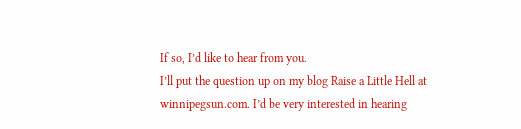If so, I’d like to hear from you.
I’ll put the question up on my blog Raise a Little Hell at winnipegsun.com. I’d be very interested in hearing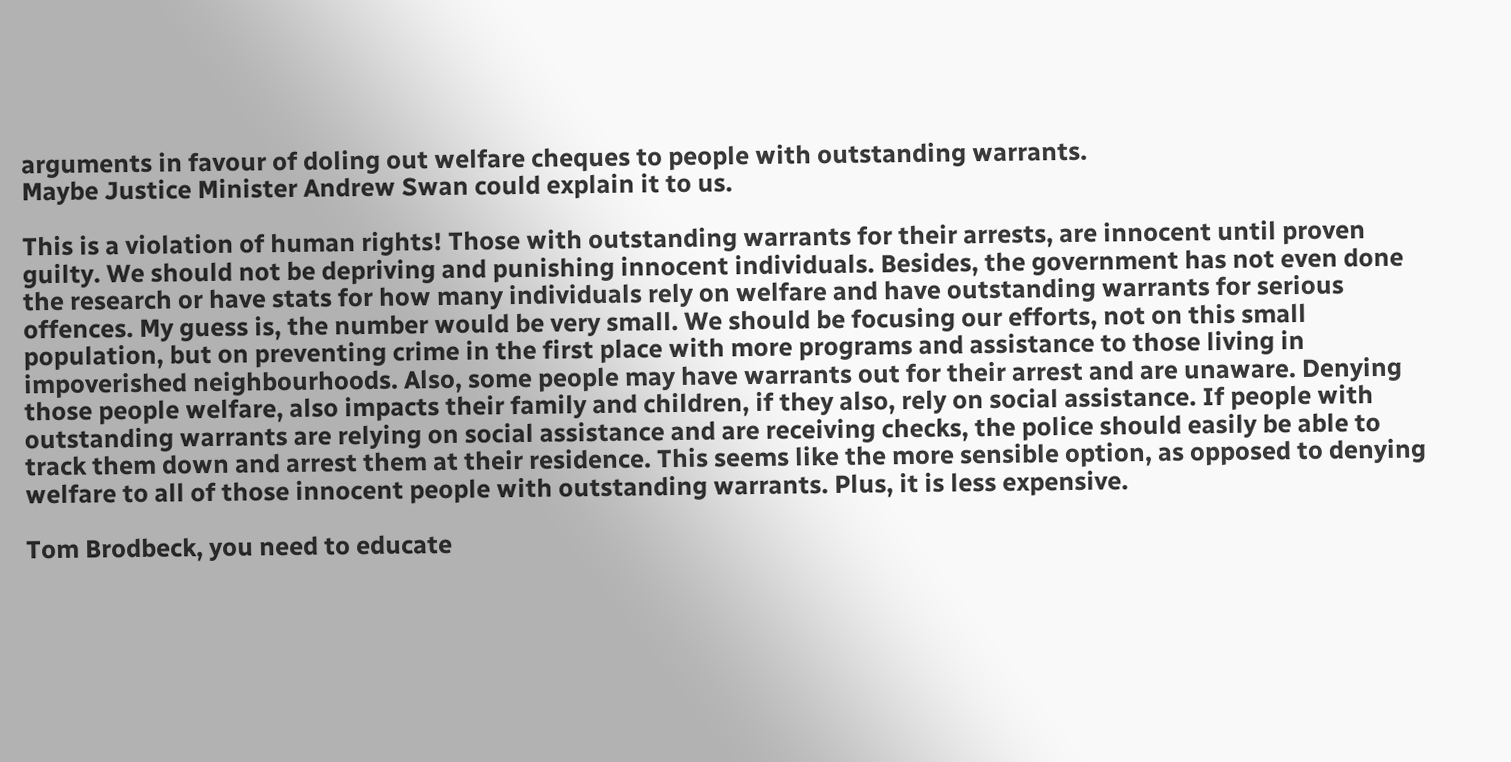arguments in favour of doling out welfare cheques to people with outstanding warrants.
Maybe Justice Minister Andrew Swan could explain it to us.

This is a violation of human rights! Those with outstanding warrants for their arrests, are innocent until proven guilty. We should not be depriving and punishing innocent individuals. Besides, the government has not even done the research or have stats for how many individuals rely on welfare and have outstanding warrants for serious offences. My guess is, the number would be very small. We should be focusing our efforts, not on this small population, but on preventing crime in the first place with more programs and assistance to those living in impoverished neighbourhoods. Also, some people may have warrants out for their arrest and are unaware. Denying those people welfare, also impacts their family and children, if they also, rely on social assistance. If people with outstanding warrants are relying on social assistance and are receiving checks, the police should easily be able to track them down and arrest them at their residence. This seems like the more sensible option, as opposed to denying welfare to all of those innocent people with outstanding warrants. Plus, it is less expensive.

Tom Brodbeck, you need to educate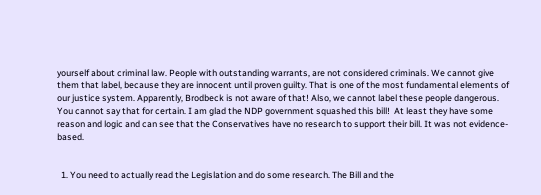yourself about criminal law. People with outstanding warrants, are not considered criminals. We cannot give them that label, because they are innocent until proven guilty. That is one of the most fundamental elements of our justice system. Apparently, Brodbeck is not aware of that! Also, we cannot label these people dangerous. You cannot say that for certain. I am glad the NDP government squashed this bill!  At least they have some reason and logic and can see that the Conservatives have no research to support their bill. It was not evidence-based.


  1. You need to actually read the Legislation and do some research. The Bill and the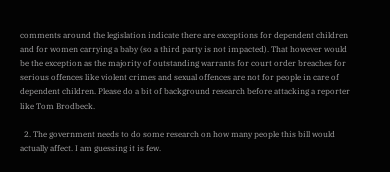comments around the legislation indicate there are exceptions for dependent children and for women carrying a baby (so a third party is not impacted). That however would be the exception as the majority of outstanding warrants for court order breaches for serious offences like violent crimes and sexual offences are not for people in care of dependent children. Please do a bit of background research before attacking a reporter like Tom Brodbeck.

  2. The government needs to do some research on how many people this bill would actually affect. I am guessing it is few.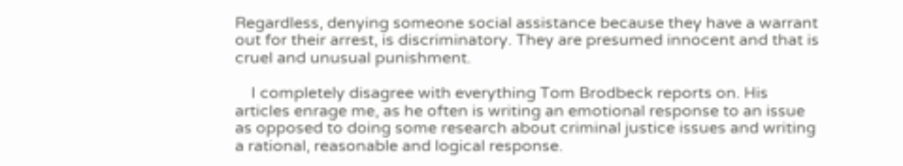Regardless, denying someone social assistance because they have a warrant out for their arrest, is discriminatory. They are presumed innocent and that is cruel and unusual punishment.

    I completely disagree with everything Tom Brodbeck reports on. His articles enrage me, as he often is writing an emotional response to an issue as opposed to doing some research about criminal justice issues and writing a rational, reasonable and logical response.